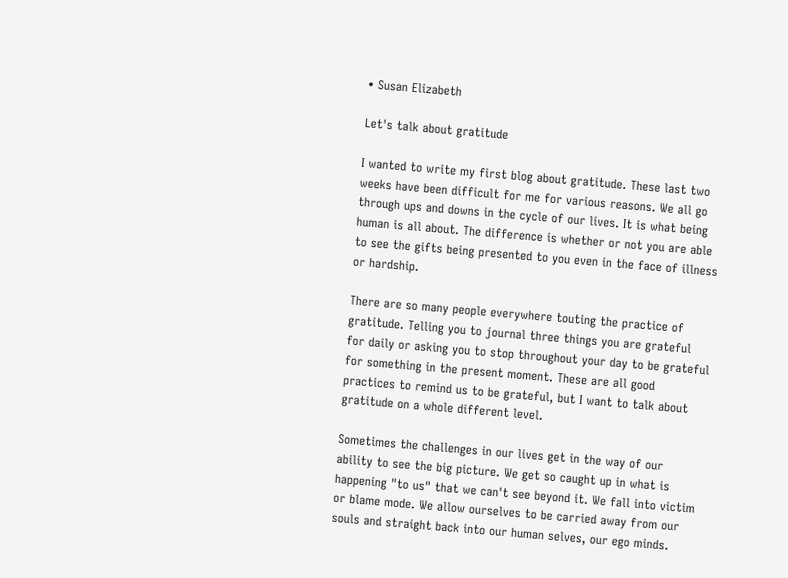• Susan Elizabeth

Let's talk about gratitude

I wanted to write my first blog about gratitude. These last two weeks have been difficult for me for various reasons. We all go through ups and downs in the cycle of our lives. It is what being human is all about. The difference is whether or not you are able to see the gifts being presented to you even in the face of illness or hardship.

There are so many people everywhere touting the practice of gratitude. Telling you to journal three things you are grateful for daily or asking you to stop throughout your day to be grateful for something in the present moment. These are all good practices to remind us to be grateful, but I want to talk about gratitude on a whole different level.

Sometimes the challenges in our lives get in the way of our ability to see the big picture. We get so caught up in what is happening "to us" that we can't see beyond it. We fall into victim or blame mode. We allow ourselves to be carried away from our souls and straight back into our human selves, our ego minds.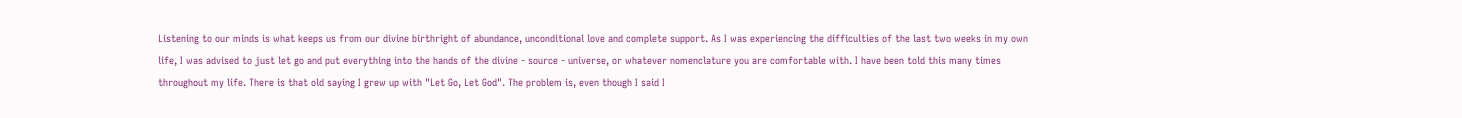Listening to our minds is what keeps us from our divine birthright of abundance, unconditional love and complete support. As I was experiencing the difficulties of the last two weeks in my own life, I was advised to just let go and put everything into the hands of the divine - source - universe, or whatever nomenclature you are comfortable with. I have been told this many times throughout my life. There is that old saying I grew up with "Let Go, Let God". The problem is, even though I said I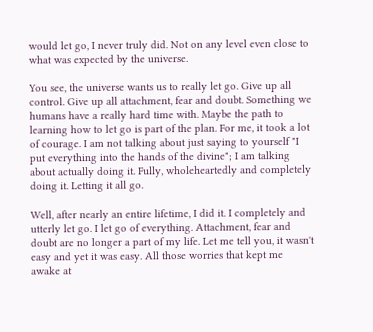would let go, I never truly did. Not on any level even close to what was expected by the universe.

You see, the universe wants us to really let go. Give up all control. Give up all attachment, fear and doubt. Something we humans have a really hard time with. Maybe the path to learning how to let go is part of the plan. For me, it took a lot of courage. I am not talking about just saying to yourself "I put everything into the hands of the divine"; I am talking about actually doing it. Fully, wholeheartedly and completely doing it. Letting it all go.

Well, after nearly an entire lifetime, I did it. I completely and utterly let go. I let go of everything. Attachment, fear and doubt are no longer a part of my life. Let me tell you, it wasn't easy and yet it was easy. All those worries that kept me awake at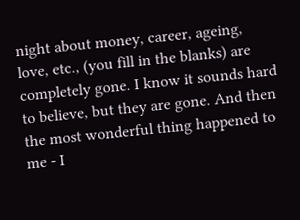night about money, career, ageing, love, etc., (you fill in the blanks) are completely gone. I know it sounds hard to believe, but they are gone. And then the most wonderful thing happened to me - I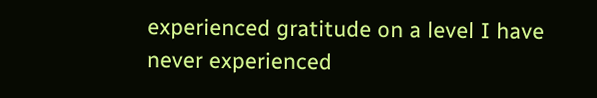experienced gratitude on a level I have never experienced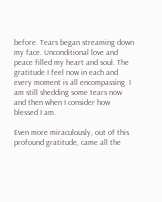before. Tears began streaming down my face. Unconditional love and peace filled my heart and soul. The gratitude I feel now in each and every moment is all encompassing. I am still shedding some tears now and then when I consider how blessed I am.

Even more miraculously, out of this profound gratitude, came all the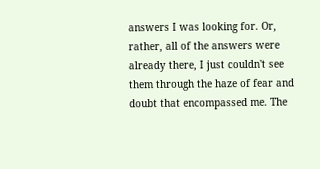answers I was looking for. Or, rather, all of the answers were already there, I just couldn't see them through the haze of fear and doubt that encompassed me. The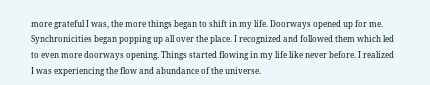more grateful I was, the more things began to shift in my life. Doorways opened up for me. Synchronicities began popping up all over the place. I recognized and followed them which led to even more doorways opening. Things started flowing in my life like never before. I realized I was experiencing the flow and abundance of the universe.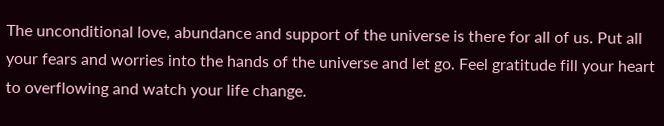The unconditional love, abundance and support of the universe is there for all of us. Put all your fears and worries into the hands of the universe and let go. Feel gratitude fill your heart to overflowing and watch your life change.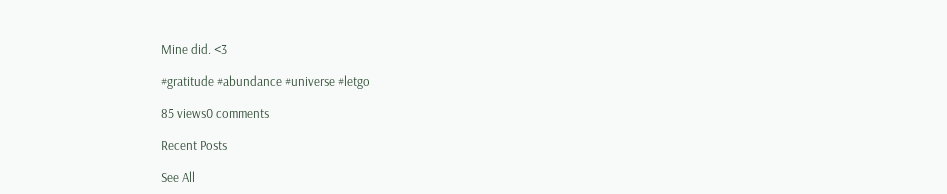Mine did. <3

#gratitude #abundance #universe #letgo

85 views0 comments

Recent Posts

See All